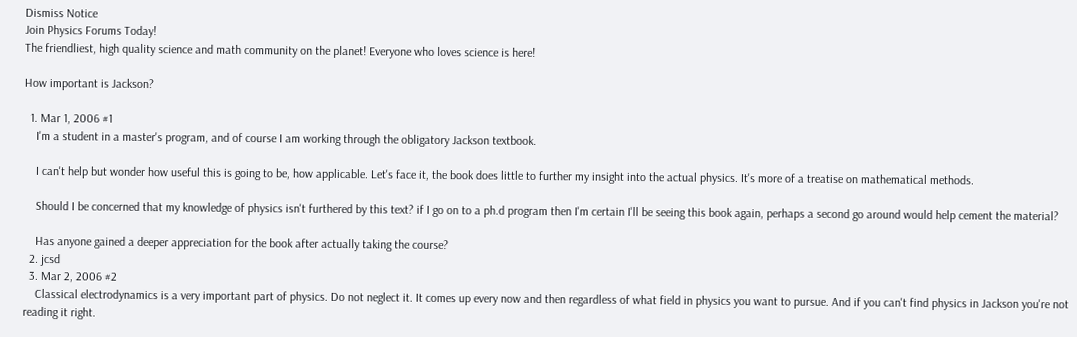Dismiss Notice
Join Physics Forums Today!
The friendliest, high quality science and math community on the planet! Everyone who loves science is here!

How important is Jackson?

  1. Mar 1, 2006 #1
    I'm a student in a master's program, and of course I am working through the obligatory Jackson textbook.

    I can't help but wonder how useful this is going to be, how applicable. Let's face it, the book does little to further my insight into the actual physics. It's more of a treatise on mathematical methods.

    Should I be concerned that my knowledge of physics isn't furthered by this text? if I go on to a ph.d program then I'm certain I'll be seeing this book again, perhaps a second go around would help cement the material?

    Has anyone gained a deeper appreciation for the book after actually taking the course?
  2. jcsd
  3. Mar 2, 2006 #2
    Classical electrodynamics is a very important part of physics. Do not neglect it. It comes up every now and then regardless of what field in physics you want to pursue. And if you can't find physics in Jackson you're not reading it right.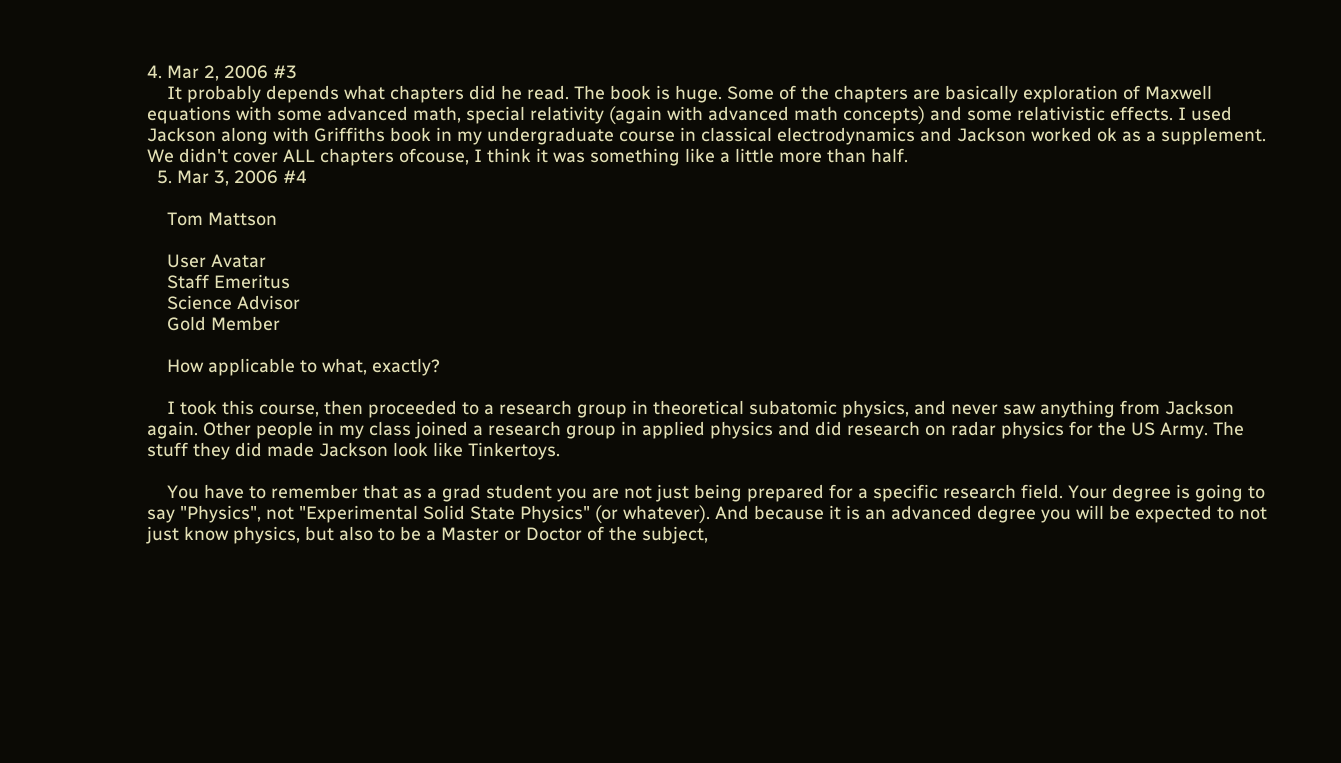4. Mar 2, 2006 #3
    It probably depends what chapters did he read. The book is huge. Some of the chapters are basically exploration of Maxwell equations with some advanced math, special relativity (again with advanced math concepts) and some relativistic effects. I used Jackson along with Griffiths book in my undergraduate course in classical electrodynamics and Jackson worked ok as a supplement. We didn't cover ALL chapters ofcouse, I think it was something like a little more than half.
  5. Mar 3, 2006 #4

    Tom Mattson

    User Avatar
    Staff Emeritus
    Science Advisor
    Gold Member

    How applicable to what, exactly?

    I took this course, then proceeded to a research group in theoretical subatomic physics, and never saw anything from Jackson again. Other people in my class joined a research group in applied physics and did research on radar physics for the US Army. The stuff they did made Jackson look like Tinkertoys.

    You have to remember that as a grad student you are not just being prepared for a specific research field. Your degree is going to say "Physics", not "Experimental Solid State Physics" (or whatever). And because it is an advanced degree you will be expected to not just know physics, but also to be a Master or Doctor of the subject,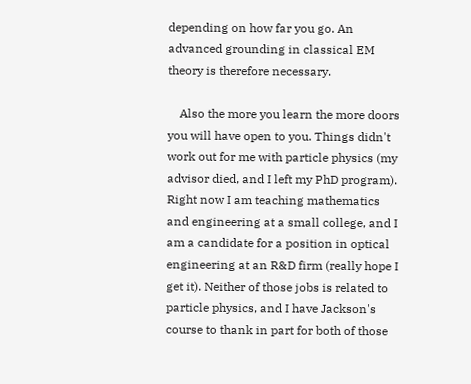depending on how far you go. An advanced grounding in classical EM theory is therefore necessary.

    Also the more you learn the more doors you will have open to you. Things didn't work out for me with particle physics (my advisor died, and I left my PhD program). Right now I am teaching mathematics and engineering at a small college, and I am a candidate for a position in optical engineering at an R&D firm (really hope I get it). Neither of those jobs is related to particle physics, and I have Jackson's course to thank in part for both of those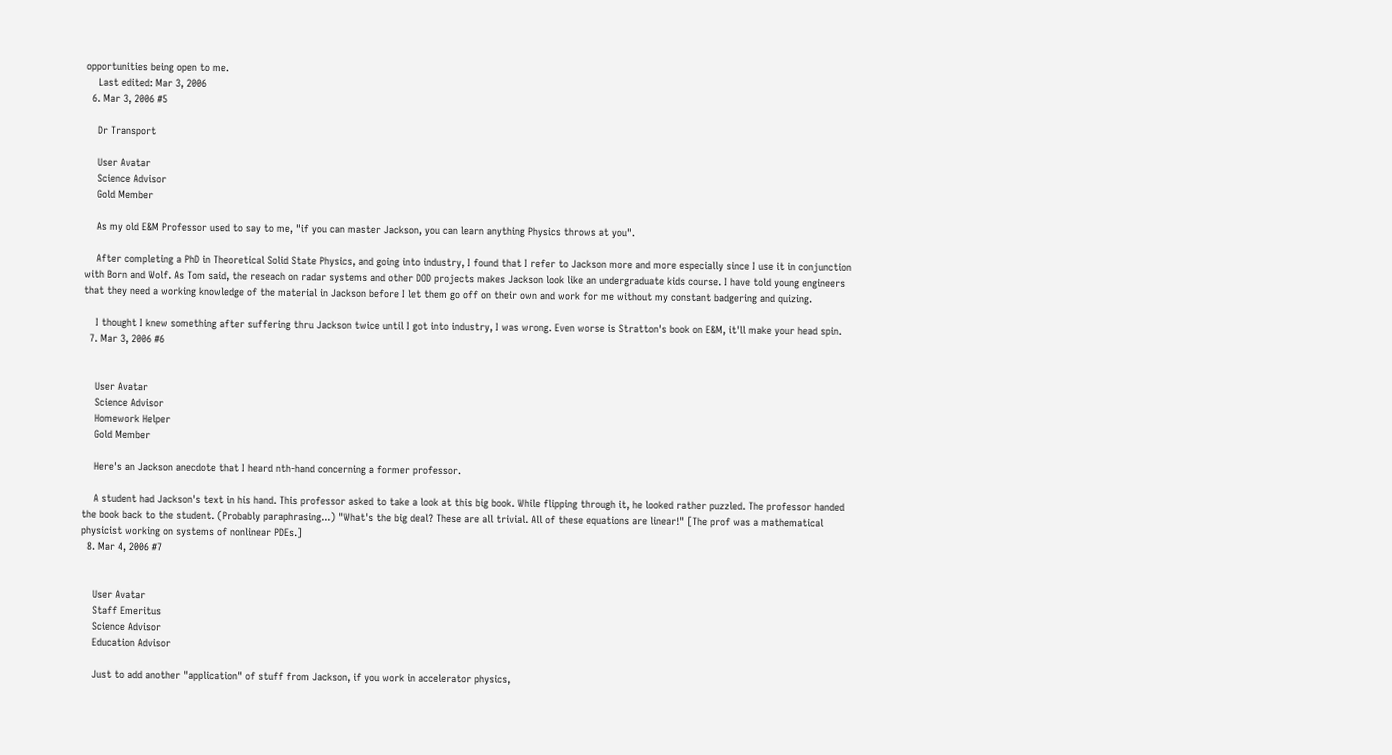opportunities being open to me.
    Last edited: Mar 3, 2006
  6. Mar 3, 2006 #5

    Dr Transport

    User Avatar
    Science Advisor
    Gold Member

    As my old E&M Professor used to say to me, "if you can master Jackson, you can learn anything Physics throws at you".

    After completing a PhD in Theoretical Solid State Physics, and going into industry, I found that I refer to Jackson more and more especially since I use it in conjunction with Born and Wolf. As Tom said, the reseach on radar systems and other DOD projects makes Jackson look like an undergraduate kids course. I have told young engineers that they need a working knowledge of the material in Jackson before I let them go off on their own and work for me without my constant badgering and quizing.

    I thought I knew something after suffering thru Jackson twice until I got into industry, I was wrong. Even worse is Stratton's book on E&M, it'll make your head spin.
  7. Mar 3, 2006 #6


    User Avatar
    Science Advisor
    Homework Helper
    Gold Member

    Here's an Jackson anecdote that I heard nth-hand concerning a former professor.

    A student had Jackson's text in his hand. This professor asked to take a look at this big book. While flipping through it, he looked rather puzzled. The professor handed the book back to the student. (Probably paraphrasing...) "What's the big deal? These are all trivial. All of these equations are linear!" [The prof was a mathematical physicist working on systems of nonlinear PDEs.]
  8. Mar 4, 2006 #7


    User Avatar
    Staff Emeritus
    Science Advisor
    Education Advisor

    Just to add another "application" of stuff from Jackson, if you work in accelerator physics,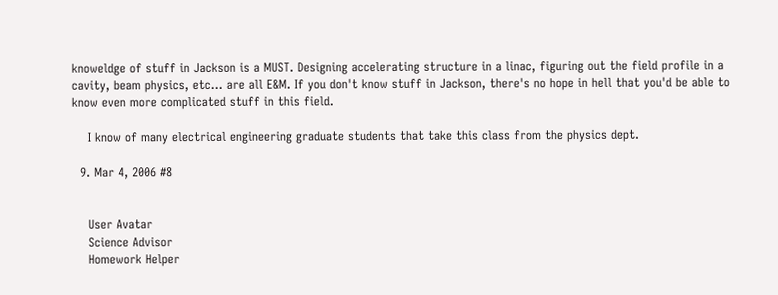knoweldge of stuff in Jackson is a MUST. Designing accelerating structure in a linac, figuring out the field profile in a cavity, beam physics, etc... are all E&M. If you don't know stuff in Jackson, there's no hope in hell that you'd be able to know even more complicated stuff in this field.

    I know of many electrical engineering graduate students that take this class from the physics dept.

  9. Mar 4, 2006 #8


    User Avatar
    Science Advisor
    Homework Helper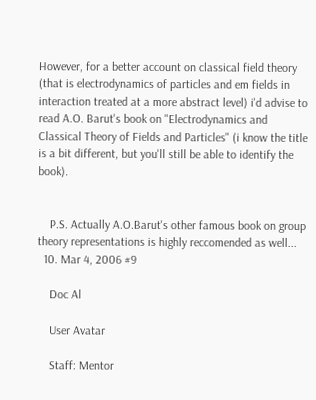However, for a better account on classical field theory (that is electrodynamics of particles and em fields in interaction treated at a more abstract level) i'd advise to read A.O. Barut's book on "Electrodynamics and Classical Theory of Fields and Particles" (i know the title is a bit different, but you'll still be able to identify the book).


    P.S. Actually A.O.Barut's other famous book on group theory representations is highly reccomended as well...
  10. Mar 4, 2006 #9

    Doc Al

    User Avatar

    Staff: Mentor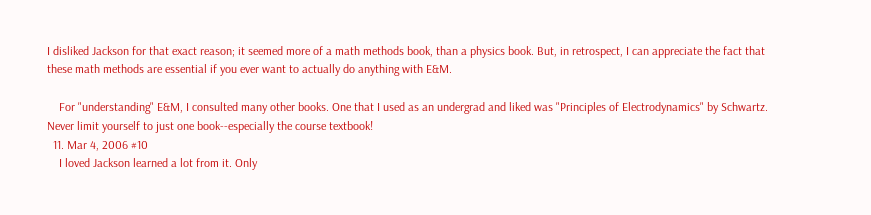I disliked Jackson for that exact reason; it seemed more of a math methods book, than a physics book. But, in retrospect, I can appreciate the fact that these math methods are essential if you ever want to actually do anything with E&M.

    For "understanding" E&M, I consulted many other books. One that I used as an undergrad and liked was "Principles of Electrodynamics" by Schwartz. Never limit yourself to just one book--especially the course textbook!
  11. Mar 4, 2006 #10
    I loved Jackson learned a lot from it. Only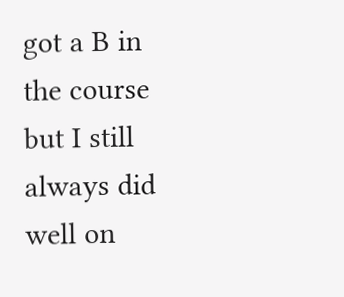got a B in the course but I still always did well on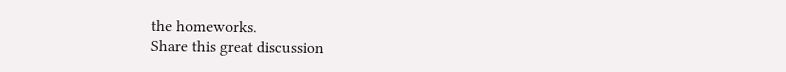the homeworks.
Share this great discussion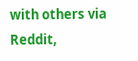with others via Reddit,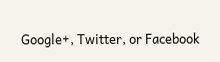Google+, Twitter, or Facebook